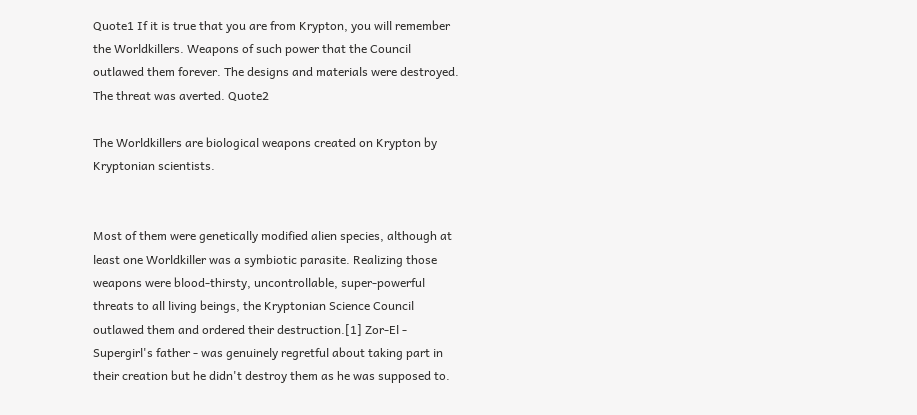Quote1 If it is true that you are from Krypton, you will remember the Worldkillers. Weapons of such power that the Council outlawed them forever. The designs and materials were destroyed. The threat was averted. Quote2

The Worldkillers are biological weapons created on Krypton by Kryptonian scientists.


Most of them were genetically modified alien species, although at least one Worldkiller was a symbiotic parasite. Realizing those weapons were blood-thirsty, uncontrollable, super-powerful threats to all living beings, the Kryptonian Science Council outlawed them and ordered their destruction.[1] Zor-El - Supergirl's father - was genuinely regretful about taking part in their creation but he didn't destroy them as he was supposed to.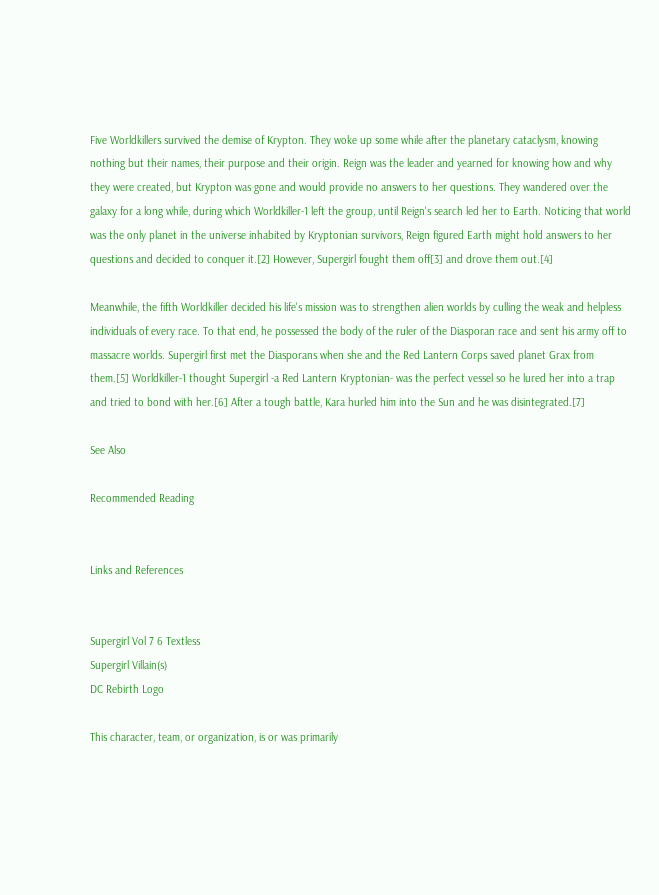Five Worldkillers survived the demise of Krypton. They woke up some while after the planetary cataclysm, knowing nothing but their names, their purpose and their origin. Reign was the leader and yearned for knowing how and why they were created, but Krypton was gone and would provide no answers to her questions. They wandered over the galaxy for a long while, during which Worldkiller-1 left the group, until Reign's search led her to Earth. Noticing that world was the only planet in the universe inhabited by Kryptonian survivors, Reign figured Earth might hold answers to her questions and decided to conquer it.[2] However, Supergirl fought them off[3] and drove them out.[4]

Meanwhile, the fifth Worldkiller decided his life's mission was to strengthen alien worlds by culling the weak and helpless individuals of every race. To that end, he possessed the body of the ruler of the Diasporan race and sent his army off to massacre worlds. Supergirl first met the Diasporans when she and the Red Lantern Corps saved planet Grax from them.[5] Worldkiller-1 thought Supergirl -a Red Lantern Kryptonian- was the perfect vessel so he lured her into a trap and tried to bond with her.[6] After a tough battle, Kara hurled him into the Sun and he was disintegrated.[7]

See Also

Recommended Reading


Links and References


Supergirl Vol 7 6 Textless
Supergirl Villain(s)
DC Rebirth Logo

This character, team, or organization, is or was primarily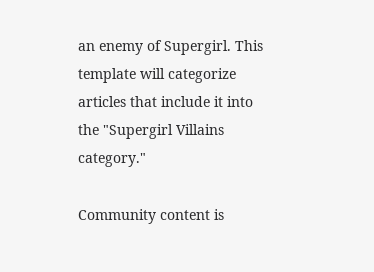an enemy of Supergirl. This template will categorize articles that include it into the "Supergirl Villains category."

Community content is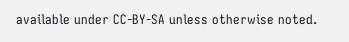available under CC-BY-SA unless otherwise noted.